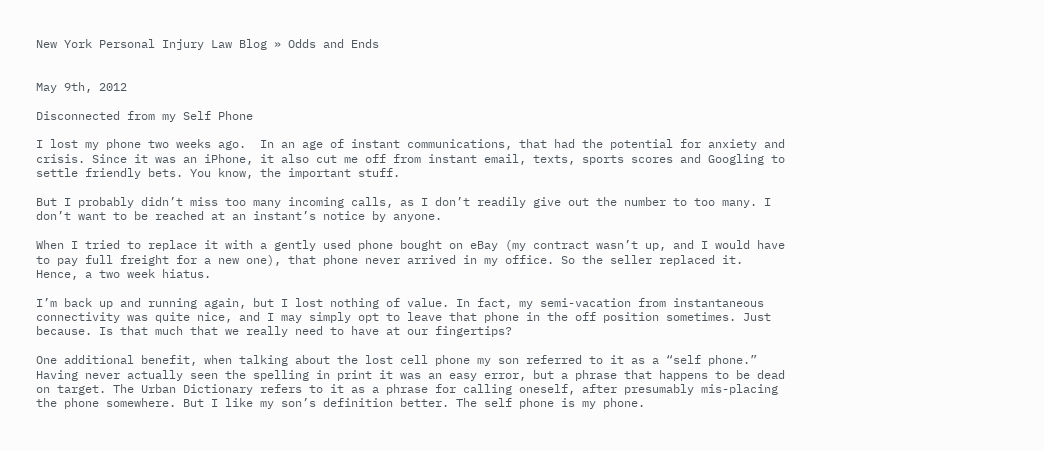New York Personal Injury Law Blog » Odds and Ends


May 9th, 2012

Disconnected from my Self Phone

I lost my phone two weeks ago.  In an age of instant communications, that had the potential for anxiety and crisis. Since it was an iPhone, it also cut me off from instant email, texts, sports scores and Googling to settle friendly bets. You know, the important stuff.

But I probably didn’t miss too many incoming calls, as I don’t readily give out the number to too many. I don’t want to be reached at an instant’s notice by anyone.

When I tried to replace it with a gently used phone bought on eBay (my contract wasn’t up, and I would have to pay full freight for a new one), that phone never arrived in my office. So the seller replaced it. Hence, a two week hiatus.

I’m back up and running again, but I lost nothing of value. In fact, my semi-vacation from instantaneous connectivity was quite nice, and I may simply opt to leave that phone in the off position sometimes. Just because. Is that much that we really need to have at our fingertips?

One additional benefit, when talking about the lost cell phone my son referred to it as a “self phone.” Having never actually seen the spelling in print it was an easy error, but a phrase that happens to be dead on target. The Urban Dictionary refers to it as a phrase for calling oneself, after presumably mis-placing the phone somewhere. But I like my son’s definition better. The self phone is my phone.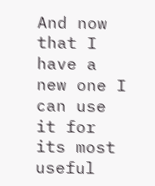And now that I have a new one I can use it for its most useful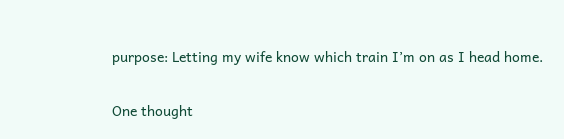purpose: Letting my wife know which train I’m on as I head home.

One thought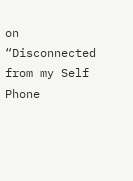on “Disconnected from my Self Phone